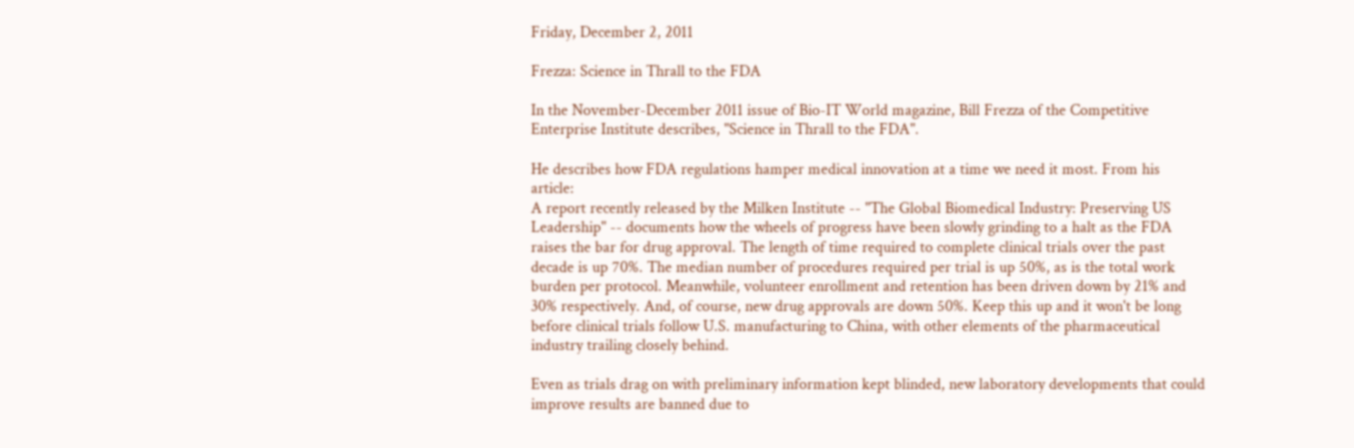Friday, December 2, 2011

Frezza: Science in Thrall to the FDA

In the November-December 2011 issue of Bio-IT World magazine, Bill Frezza of the Competitive Enterprise Institute describes, "Science in Thrall to the FDA".

He describes how FDA regulations hamper medical innovation at a time we need it most. From his article:
A report recently released by the Milken Institute -- "The Global Biomedical Industry: Preserving US Leadership" -- documents how the wheels of progress have been slowly grinding to a halt as the FDA raises the bar for drug approval. The length of time required to complete clinical trials over the past decade is up 70%. The median number of procedures required per trial is up 50%, as is the total work burden per protocol. Meanwhile, volunteer enrollment and retention has been driven down by 21% and 30% respectively. And, of course, new drug approvals are down 50%. Keep this up and it won't be long before clinical trials follow U.S. manufacturing to China, with other elements of the pharmaceutical industry trailing closely behind.

Even as trials drag on with preliminary information kept blinded, new laboratory developments that could improve results are banned due to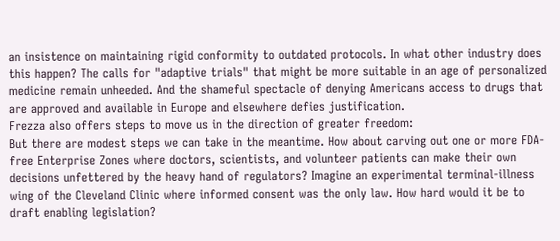an insistence on maintaining rigid conformity to outdated protocols. In what other industry does this happen? The calls for "adaptive trials" that might be more suitable in an age of personalized medicine remain unheeded. And the shameful spectacle of denying Americans access to drugs that are approved and available in Europe and elsewhere defies justification.
Frezza also offers steps to move us in the direction of greater freedom:
But there are modest steps we can take in the meantime. How about carving out one or more FDA-free Enterprise Zones where doctors, scientists, and volunteer patients can make their own decisions unfettered by the heavy hand of regulators? Imagine an experimental terminal-illness wing of the Cleveland Clinic where informed consent was the only law. How hard would it be to draft enabling legislation?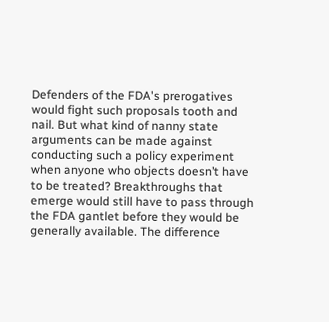Defenders of the FDA's prerogatives would fight such proposals tooth and nail. But what kind of nanny state arguments can be made against conducting such a policy experiment when anyone who objects doesn’t have to be treated? Breakthroughs that emerge would still have to pass through the FDA gantlet before they would be generally available. The difference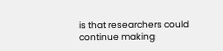is that researchers could continue making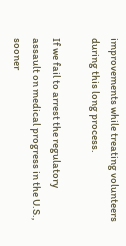improvements while treating volunteers during this long process.

If we fail to arrest the regulatory assault on medical progress in the U.S., sooner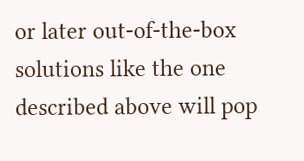or later out-of-the-box solutions like the one described above will pop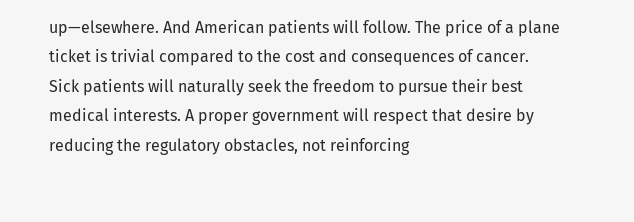up—elsewhere. And American patients will follow. The price of a plane ticket is trivial compared to the cost and consequences of cancer.
Sick patients will naturally seek the freedom to pursue their best medical interests. A proper government will respect that desire by reducing the regulatory obstacles, not reinforcing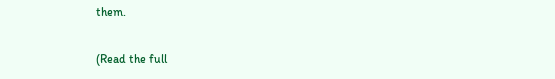them.

(Read the full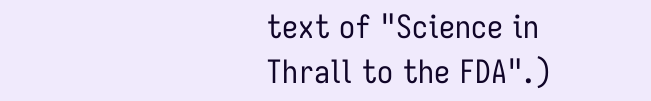text of "Science in Thrall to the FDA".)